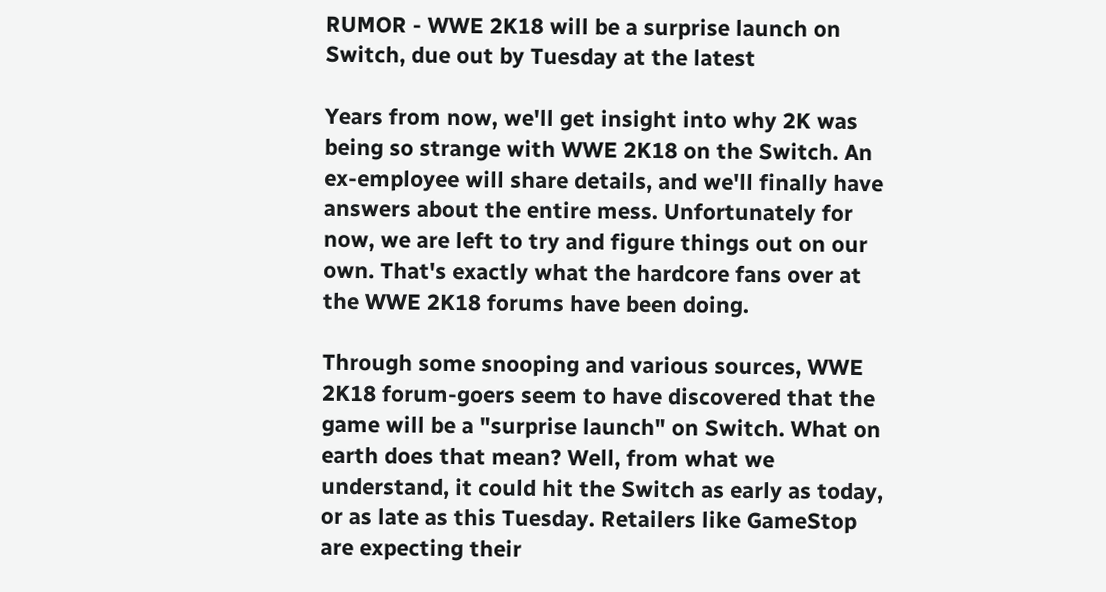RUMOR - WWE 2K18 will be a surprise launch on Switch, due out by Tuesday at the latest

Years from now, we'll get insight into why 2K was being so strange with WWE 2K18 on the Switch. An ex-employee will share details, and we'll finally have answers about the entire mess. Unfortunately for now, we are left to try and figure things out on our own. That's exactly what the hardcore fans over at the WWE 2K18 forums have been doing.

Through some snooping and various sources, WWE 2K18 forum-goers seem to have discovered that the game will be a "surprise launch" on Switch. What on earth does that mean? Well, from what we understand, it could hit the Switch as early as today, or as late as this Tuesday. Retailers like GameStop are expecting their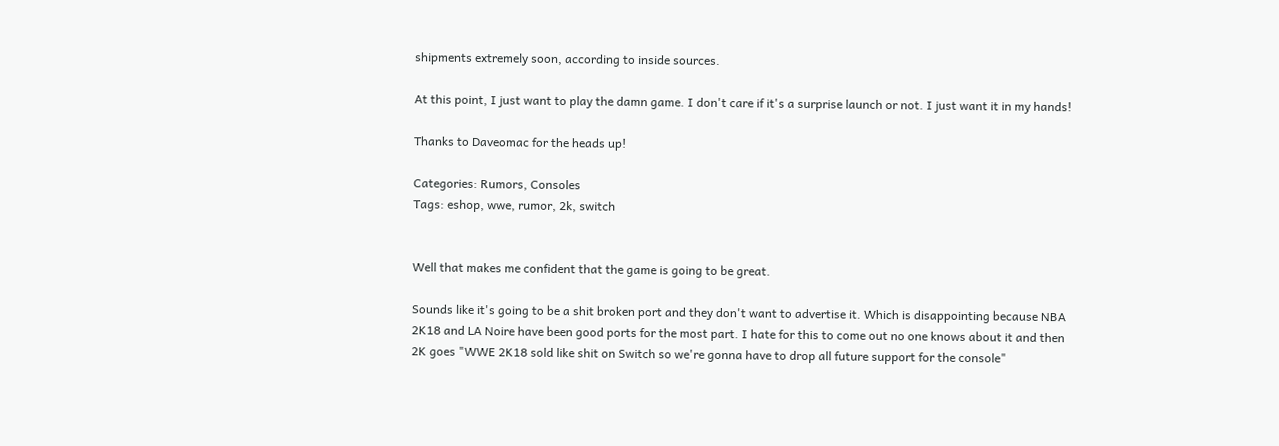shipments extremely soon, according to inside sources.

At this point, I just want to play the damn game. I don't care if it's a surprise launch or not. I just want it in my hands!

Thanks to Daveomac for the heads up!

Categories: Rumors, Consoles
Tags: eshop, wwe, rumor, 2k, switch


Well that makes me confident that the game is going to be great.

Sounds like it's going to be a shit broken port and they don't want to advertise it. Which is disappointing because NBA 2K18 and LA Noire have been good ports for the most part. I hate for this to come out no one knows about it and then 2K goes "WWE 2K18 sold like shit on Switch so we're gonna have to drop all future support for the console"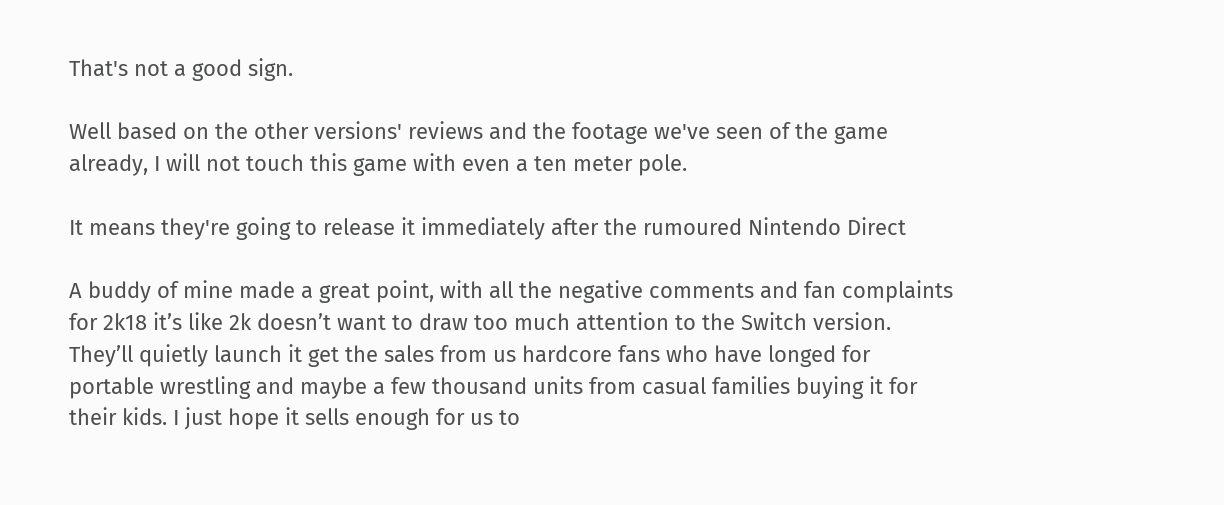That's not a good sign.

Well based on the other versions' reviews and the footage we've seen of the game already, I will not touch this game with even a ten meter pole.

It means they're going to release it immediately after the rumoured Nintendo Direct

A buddy of mine made a great point, with all the negative comments and fan complaints for 2k18 it’s like 2k doesn’t want to draw too much attention to the Switch version. They’ll quietly launch it get the sales from us hardcore fans who have longed for portable wrestling and maybe a few thousand units from casual families buying it for their kids. I just hope it sells enough for us to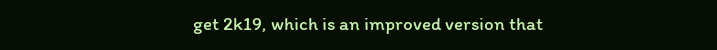get 2k19, which is an improved version that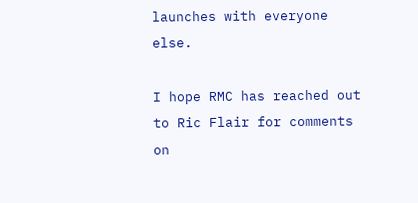launches with everyone else.

I hope RMC has reached out to Ric Flair for comments on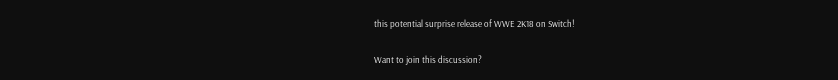this potential surprise release of WWE 2K18 on Switch!

Want to join this discussion?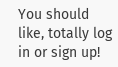You should like, totally log in or sign up!